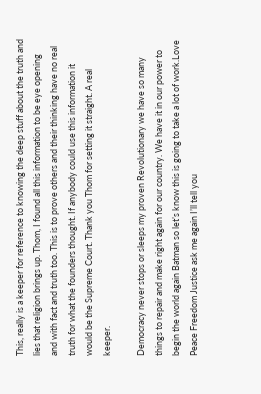This, really is a keeper for reference to knowing the deep stuff about the truth and lies that religion brings up. Thom, I found all this information to be eye opening and with fact and truth too. This is to prove others and their thinking have no real truth for what the founders thought. If anybody could use this information it would be the Supreme Court. Thank you Thom for setting it straight. A real keeper.

Democracy never stops or sleeps my proven Revolutionary we have so many things to repair and make right again for our country. We have it in our power to begin the world again Batman so let’s know this is going to take a lot of work.Love Peace Freedom Justice ask me again I’ll tell you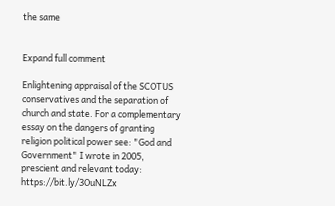the same


Expand full comment

Enlightening appraisal of the SCOTUS conservatives and the separation of church and state. For a complementary essay on the dangers of granting religion political power see: "God and Government" I wrote in 2005, prescient and relevant today: https://bit.ly/3OuNLZx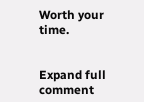Worth your time.


Expand full comment